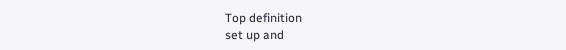Top definition
set up and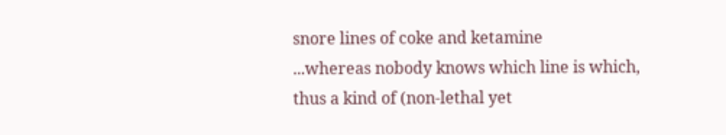snore lines of coke and ketamine
...whereas nobody knows which line is which, thus a kind of (non-lethal yet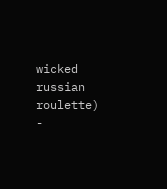wicked russian roulette) -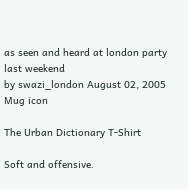as seen and heard at london party last weekend
by swazi_london August 02, 2005
Mug icon

The Urban Dictionary T-Shirt

Soft and offensive.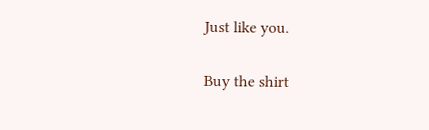Just like you.

Buy the shirt